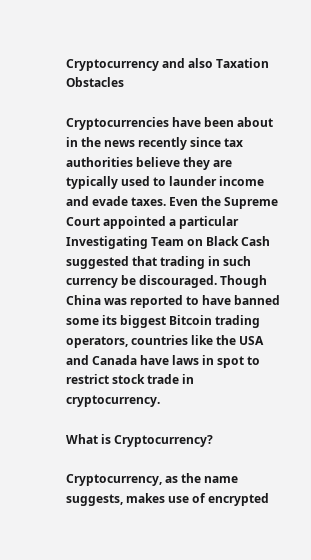Cryptocurrency and also Taxation Obstacles

Cryptocurrencies have been about in the news recently since tax authorities believe they are typically used to launder income and evade taxes. Even the Supreme Court appointed a particular Investigating Team on Black Cash suggested that trading in such currency be discouraged. Though China was reported to have banned some its biggest Bitcoin trading operators, countries like the USA and Canada have laws in spot to restrict stock trade in cryptocurrency.

What is Cryptocurrency?

Cryptocurrency, as the name suggests, makes use of encrypted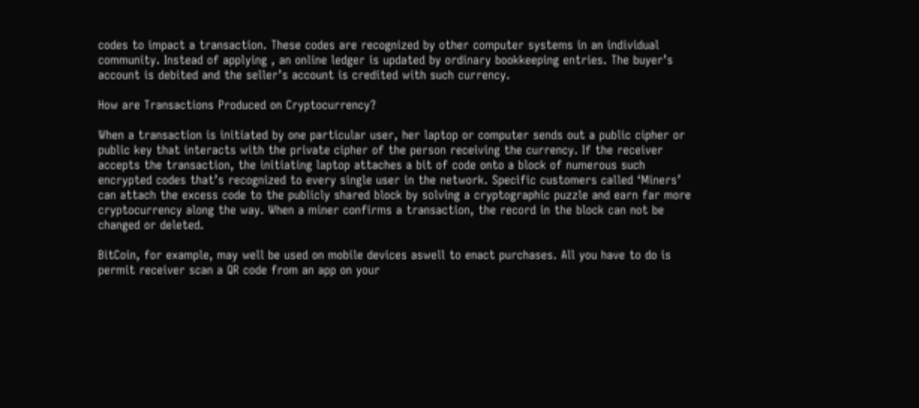codes to impact a transaction. These codes are recognized by other computer systems in an individual community. Instead of applying , an online ledger is updated by ordinary bookkeeping entries. The buyer’s account is debited and the seller’s account is credited with such currency.

How are Transactions Produced on Cryptocurrency?

When a transaction is initiated by one particular user, her laptop or computer sends out a public cipher or public key that interacts with the private cipher of the person receiving the currency. If the receiver accepts the transaction, the initiating laptop attaches a bit of code onto a block of numerous such encrypted codes that’s recognized to every single user in the network. Specific customers called ‘Miners’ can attach the excess code to the publicly shared block by solving a cryptographic puzzle and earn far more cryptocurrency along the way. When a miner confirms a transaction, the record in the block can not be changed or deleted.

BitCoin, for example, may well be used on mobile devices aswell to enact purchases. All you have to do is permit receiver scan a QR code from an app on your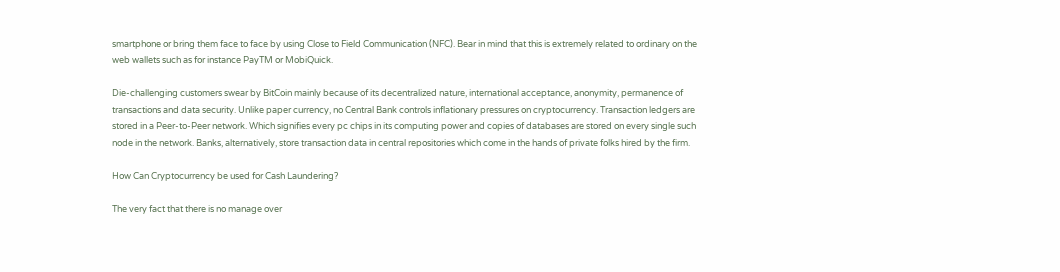smartphone or bring them face to face by using Close to Field Communication (NFC). Bear in mind that this is extremely related to ordinary on the web wallets such as for instance PayTM or MobiQuick.

Die-challenging customers swear by BitCoin mainly because of its decentralized nature, international acceptance, anonymity, permanence of transactions and data security. Unlike paper currency, no Central Bank controls inflationary pressures on cryptocurrency. Transaction ledgers are stored in a Peer-to-Peer network. Which signifies every pc chips in its computing power and copies of databases are stored on every single such node in the network. Banks, alternatively, store transaction data in central repositories which come in the hands of private folks hired by the firm.

How Can Cryptocurrency be used for Cash Laundering?

The very fact that there is no manage over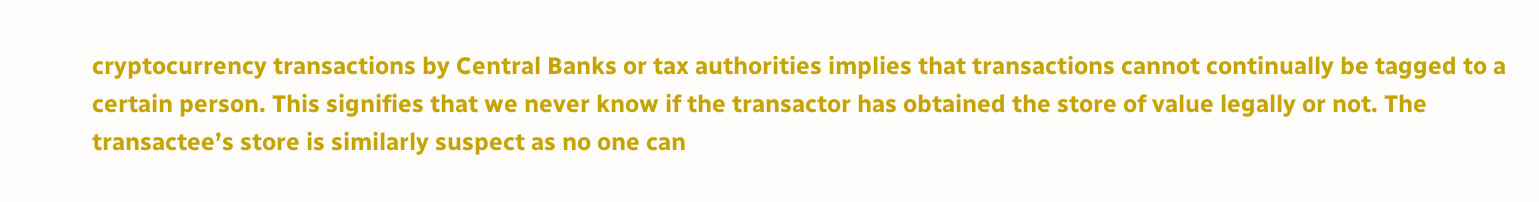cryptocurrency transactions by Central Banks or tax authorities implies that transactions cannot continually be tagged to a certain person. This signifies that we never know if the transactor has obtained the store of value legally or not. The transactee’s store is similarly suspect as no one can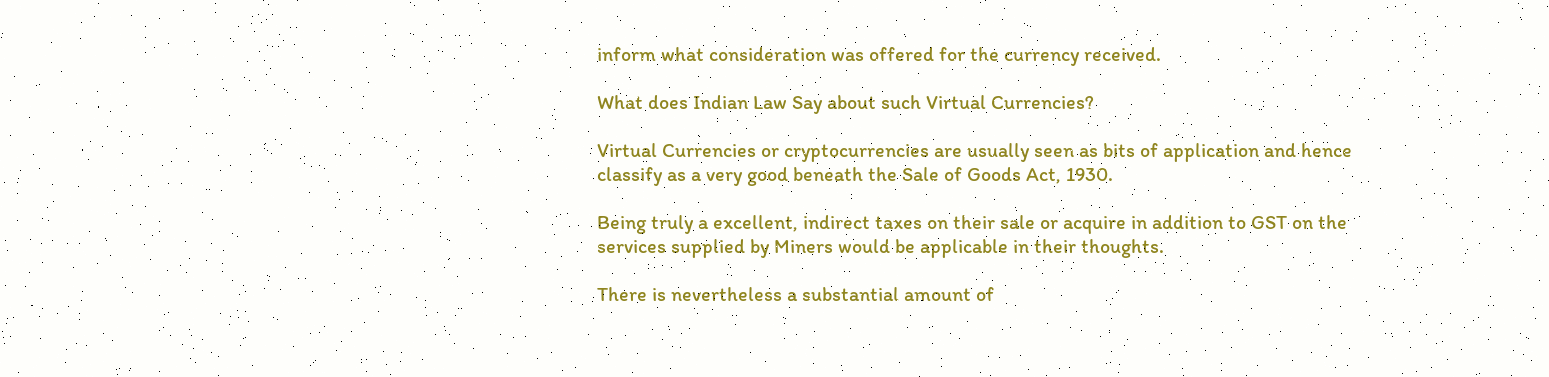inform what consideration was offered for the currency received.

What does Indian Law Say about such Virtual Currencies?

Virtual Currencies or cryptocurrencies are usually seen as bits of application and hence classify as a very good beneath the Sale of Goods Act, 1930.

Being truly a excellent, indirect taxes on their sale or acquire in addition to GST on the services supplied by Miners would be applicable in their thoughts.

There is nevertheless a substantial amount of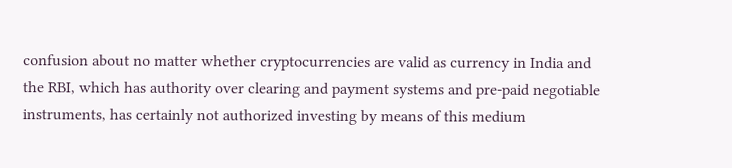confusion about no matter whether cryptocurrencies are valid as currency in India and the RBI, which has authority over clearing and payment systems and pre-paid negotiable instruments, has certainly not authorized investing by means of this medium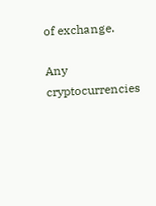of exchange.

Any cryptocurrencies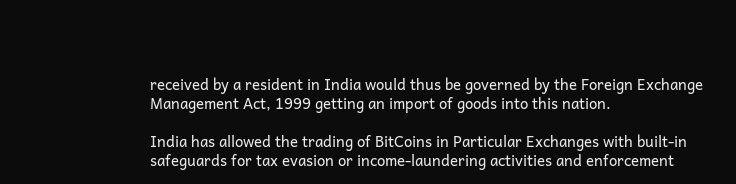received by a resident in India would thus be governed by the Foreign Exchange Management Act, 1999 getting an import of goods into this nation.

India has allowed the trading of BitCoins in Particular Exchanges with built-in safeguards for tax evasion or income-laundering activities and enforcement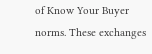of Know Your Buyer norms. These exchanges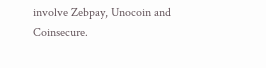involve Zebpay, Unocoin and Coinsecure.